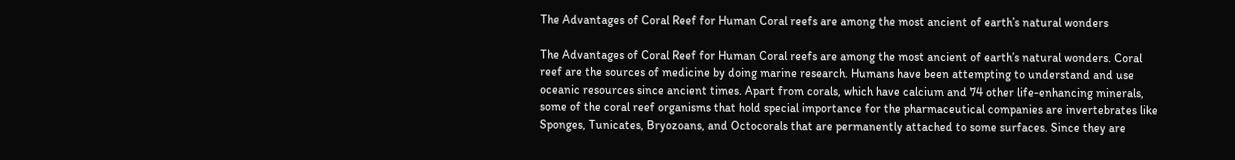The Advantages of Coral Reef for Human Coral reefs are among the most ancient of earth’s natural wonders

The Advantages of Coral Reef for Human Coral reefs are among the most ancient of earth’s natural wonders. Coral reef are the sources of medicine by doing marine research. Humans have been attempting to understand and use oceanic resources since ancient times. Apart from corals, which have calcium and 74 other life-enhancing minerals, some of the coral reef organisms that hold special importance for the pharmaceutical companies are invertebrates like Sponges, Tunicates, Bryozoans, and Octocorals that are permanently attached to some surfaces. Since they are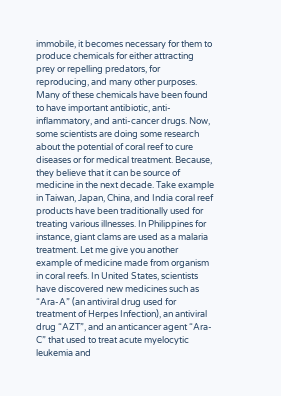immobile, it becomes necessary for them to produce chemicals for either attracting prey or repelling predators, for reproducing, and many other purposes. Many of these chemicals have been found to have important antibiotic, anti-inflammatory, and anti-cancer drugs. Now, some scientists are doing some research about the potential of coral reef to cure diseases or for medical treatment. Because, they believe that it can be source of medicine in the next decade. Take example in Taiwan, Japan, China, and India coral reef products have been traditionally used for treating various illnesses. In Philippines for instance, giant clams are used as a malaria treatment. Let me give you another example of medicine made from organism in coral reefs. In United States, scientists have discovered new medicines such as “Ara-A” (an antiviral drug used for treatment of Herpes Infection), an antiviral drug “AZT”, and an anticancer agent “Ara-C” that used to treat acute myelocytic leukemia and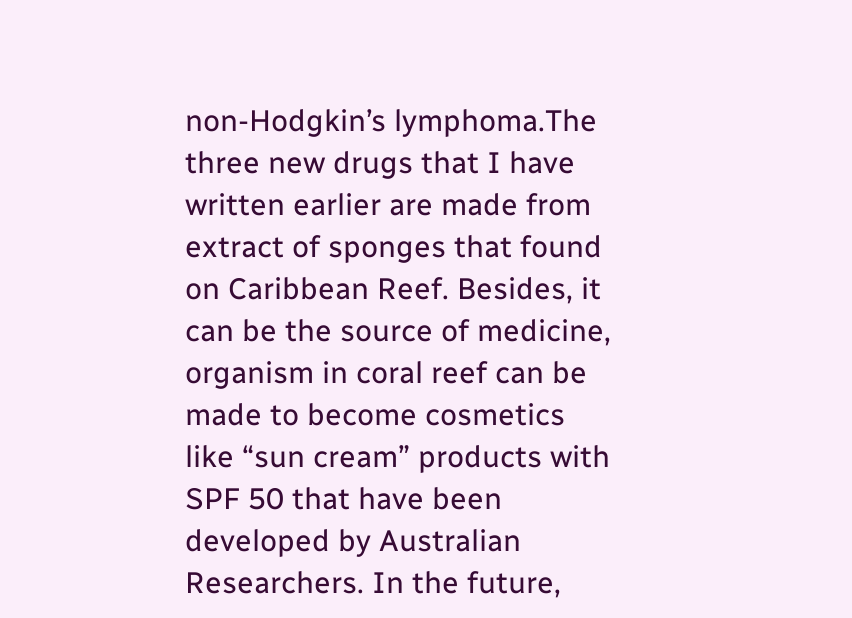non-Hodgkin’s lymphoma.The three new drugs that I have written earlier are made from extract of sponges that found on Caribbean Reef. Besides, it can be the source of medicine, organism in coral reef can be made to become cosmetics like “sun cream” products with SPF 50 that have been developed by Australian Researchers. In the future,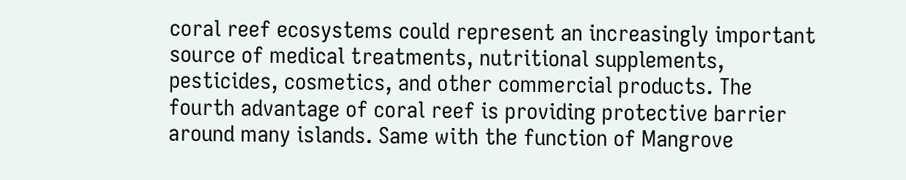coral reef ecosystems could represent an increasingly important source of medical treatments, nutritional supplements, pesticides, cosmetics, and other commercial products. The fourth advantage of coral reef is providing protective barrier around many islands. Same with the function of Mangrove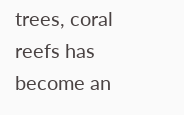trees, coral reefs has become an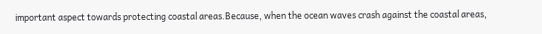important aspect towards protecting coastal areas.Because, when the ocean waves crash against the coastal areas,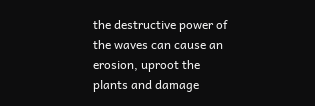the destructive power of the waves can cause an erosion, uproot the plants and damage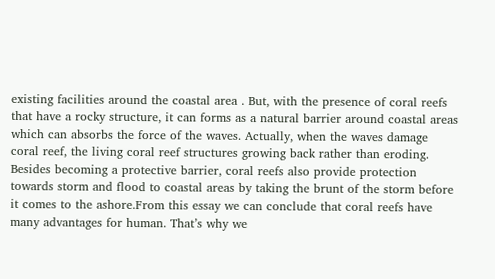existing facilities around the coastal area . But, with the presence of coral reefs that have a rocky structure, it can forms as a natural barrier around coastal areas which can absorbs the force of the waves. Actually, when the waves damage coral reef, the living coral reef structures growing back rather than eroding. Besides becoming a protective barrier, coral reefs also provide protection towards storm and flood to coastal areas by taking the brunt of the storm before it comes to the ashore.From this essay we can conclude that coral reefs have many advantages for human. That’s why we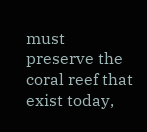must preserve the coral reef that exist today,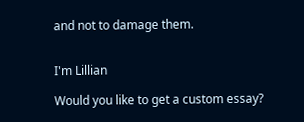and not to damage them.


I'm Lillian

Would you like to get a custom essay?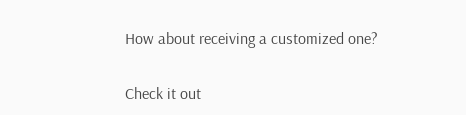How about receiving a customized one?

Check it out